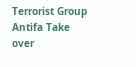Terrorist Group Antifa Take over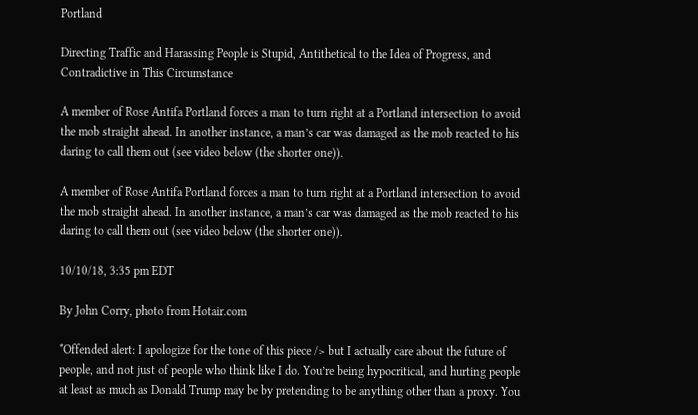Portland

Directing Traffic and Harassing People is Stupid, Antithetical to the Idea of Progress, and Contradictive in This Circumstance

A member of Rose Antifa Portland forces a man to turn right at a Portland intersection to avoid the mob straight ahead. In another instance, a man’s car was damaged as the mob reacted to his daring to call them out (see video below (the shorter one)).

A member of Rose Antifa Portland forces a man to turn right at a Portland intersection to avoid the mob straight ahead. In another instance, a man’s car was damaged as the mob reacted to his daring to call them out (see video below (the shorter one)).

10/10/18, 3:35 pm EDT

By John Corry, photo from Hotair.com

*Offended alert: I apologize for the tone of this piece /> but I actually care about the future of people, and not just of people who think like I do. You’re being hypocritical, and hurting people at least as much as Donald Trump may be by pretending to be anything other than a proxy. You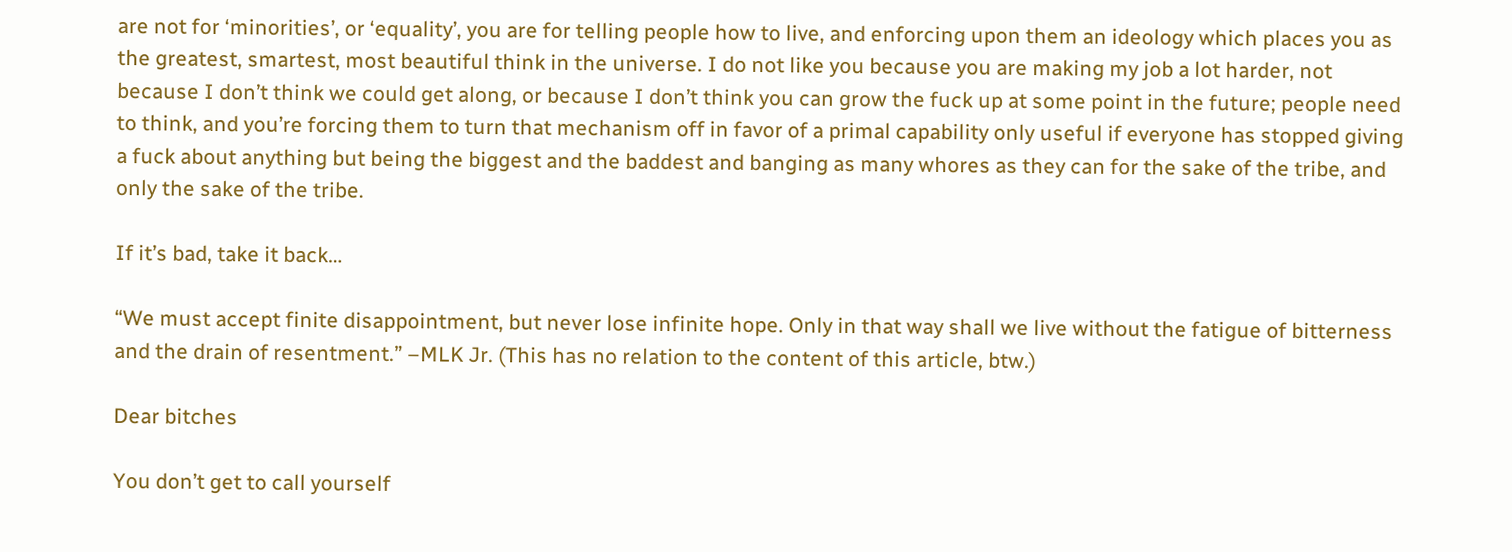are not for ‘minorities’, or ‘equality’, you are for telling people how to live, and enforcing upon them an ideology which places you as the greatest, smartest, most beautiful think in the universe. I do not like you because you are making my job a lot harder, not because I don’t think we could get along, or because I don’t think you can grow the fuck up at some point in the future; people need to think, and you’re forcing them to turn that mechanism off in favor of a primal capability only useful if everyone has stopped giving a fuck about anything but being the biggest and the baddest and banging as many whores as they can for the sake of the tribe, and only the sake of the tribe.

If it’s bad, take it back…

“We must accept finite disappointment, but never lose infinite hope. Only in that way shall we live without the fatigue of bitterness and the drain of resentment.” –MLK Jr. (This has no relation to the content of this article, btw.)

Dear bitches

You don’t get to call yourself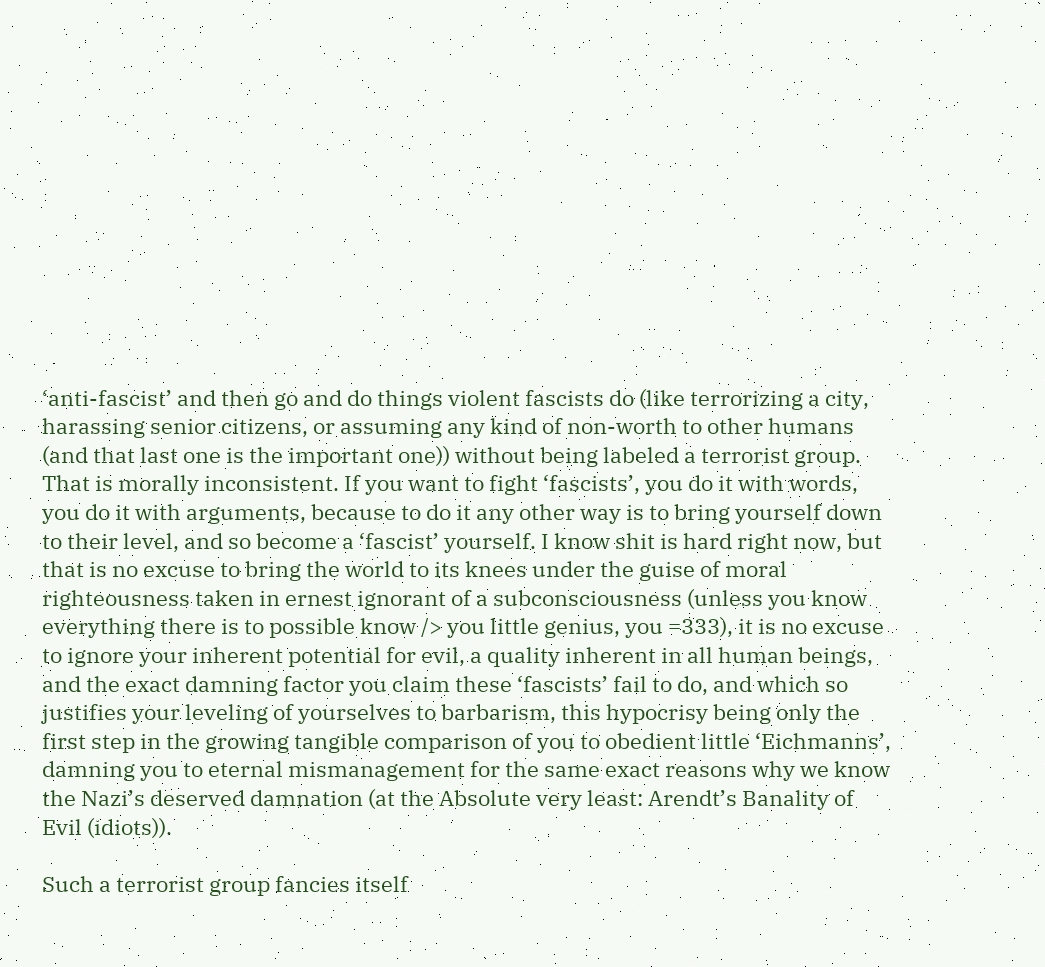‘anti-fascist’ and then go and do things violent fascists do (like terrorizing a city, harassing senior citizens, or assuming any kind of non-worth to other humans (and that last one is the important one)) without being labeled a terrorist group. That is morally inconsistent. If you want to fight ‘fascists’, you do it with words, you do it with arguments, because to do it any other way is to bring yourself down to their level, and so become a ‘fascist’ yourself. I know shit is hard right now, but that is no excuse to bring the world to its knees under the guise of moral righteousness taken in ernest ignorant of a subconsciousness (unless you know everything there is to possible know /> you little genius, you =333), it is no excuse to ignore your inherent potential for evil, a quality inherent in all human beings, and the exact damning factor you claim these ‘fascists’ fail to do, and which so justifies your leveling of yourselves to barbarism, this hypocrisy being only the first step in the growing tangible comparison of you to obedient little ‘Eichmanns’, damning you to eternal mismanagement for the same exact reasons why we know the Nazi’s deserved damnation (at the Absolute very least: Arendt’s Banality of Evil (idiots)).

Such a terrorist group fancies itself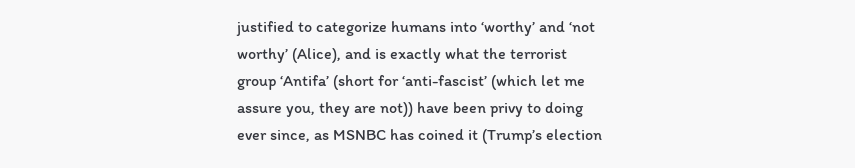justified to categorize humans into ‘worthy’ and ‘not worthy’ (Alice), and is exactly what the terrorist group ‘Antifa’ (short for ‘anti-fascist’ (which let me assure you, they are not)) have been privy to doing ever since, as MSNBC has coined it (Trump’s election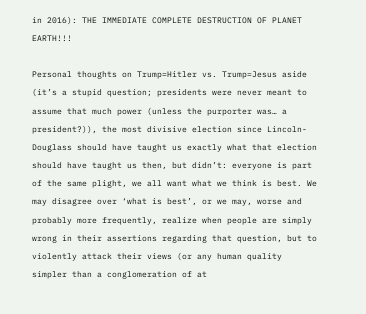in 2016): THE IMMEDIATE COMPLETE DESTRUCTION OF PLANET EARTH!!!

Personal thoughts on Trump=Hitler vs. Trump=Jesus aside (it’s a stupid question; presidents were never meant to assume that much power (unless the purporter was… a president?)), the most divisive election since Lincoln-Douglass should have taught us exactly what that election should have taught us then, but didn’t: everyone is part of the same plight, we all want what we think is best. We may disagree over ‘what is best’, or we may, worse and probably more frequently, realize when people are simply wrong in their assertions regarding that question, but to violently attack their views (or any human quality simpler than a conglomeration of at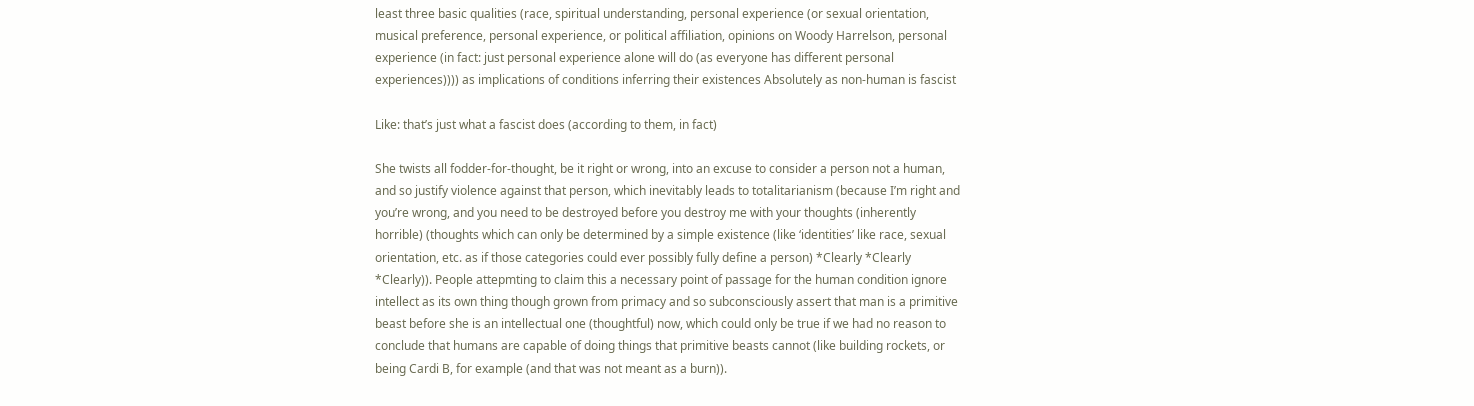least three basic qualities (race, spiritual understanding, personal experience (or sexual orientation, musical preference, personal experience, or political affiliation, opinions on Woody Harrelson, personal experience (in fact: just personal experience alone will do (as everyone has different personal experiences)))) as implications of conditions inferring their existences Absolutely as non-human is fascist

Like: that’s just what a fascist does (according to them, in fact)

She twists all fodder-for-thought, be it right or wrong, into an excuse to consider a person not a human, and so justify violence against that person, which inevitably leads to totalitarianism (because I’m right and you’re wrong, and you need to be destroyed before you destroy me with your thoughts (inherently horrible) (thoughts which can only be determined by a simple existence (like ‘identities’ like race, sexual orientation, etc. as if those categories could ever possibly fully define a person) *Clearly *Clearly *Clearly)). People attepmting to claim this a necessary point of passage for the human condition ignore intellect as its own thing though grown from primacy and so subconsciously assert that man is a primitive beast before she is an intellectual one (thoughtful) now, which could only be true if we had no reason to conclude that humans are capable of doing things that primitive beasts cannot (like building rockets, or being Cardi B, for example (and that was not meant as a burn)).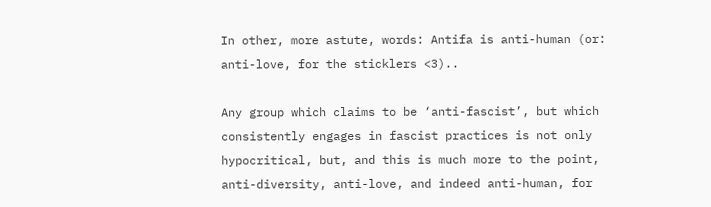In other, more astute, words: Antifa is anti-human (or: anti-love, for the sticklers <3)..

Any group which claims to be ‘anti-fascist’, but which consistently engages in fascist practices is not only hypocritical, but, and this is much more to the point, anti-diversity, anti-love, and indeed anti-human, for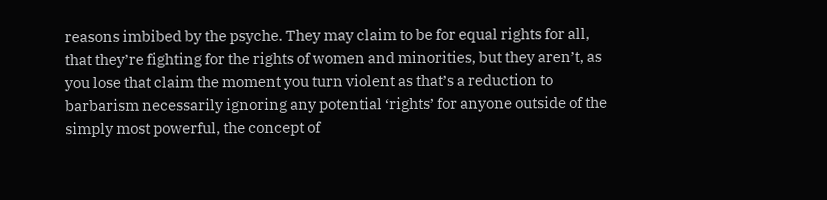reasons imbibed by the psyche. They may claim to be for equal rights for all, that they’re fighting for the rights of women and minorities, but they aren’t, as you lose that claim the moment you turn violent as that’s a reduction to barbarism necessarily ignoring any potential ‘rights’ for anyone outside of the simply most powerful, the concept of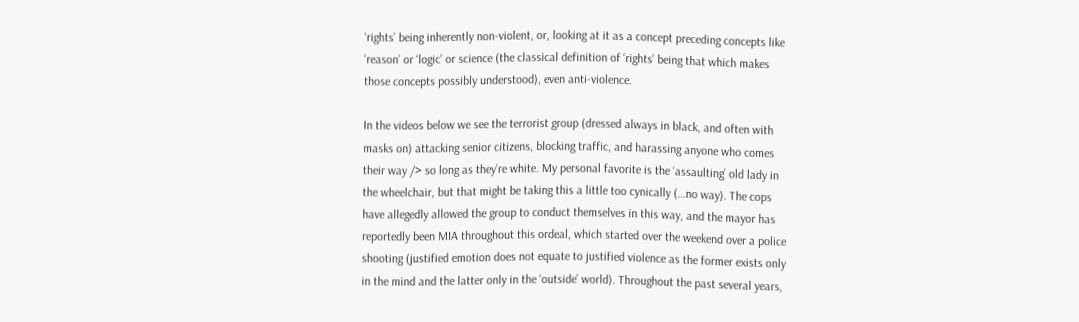‘rights’ being inherently non-violent, or, looking at it as a concept preceding concepts like ‘reason’ or ‘logic’ or science (the classical definition of ‘rights’ being that which makes those concepts possibly understood), even anti-violence.

In the videos below we see the terrorist group (dressed always in black, and often with masks on) attacking senior citizens, blocking traffic, and harassing anyone who comes their way /> so long as they’re white. My personal favorite is the ‘assaulting’ old lady in the wheelchair, but that might be taking this a little too cynically (…no way). The cops have allegedly allowed the group to conduct themselves in this way, and the mayor has reportedly been MIA throughout this ordeal, which started over the weekend over a police shooting (justified emotion does not equate to justified violence as the former exists only in the mind and the latter only in the ‘outside’ world). Throughout the past several years,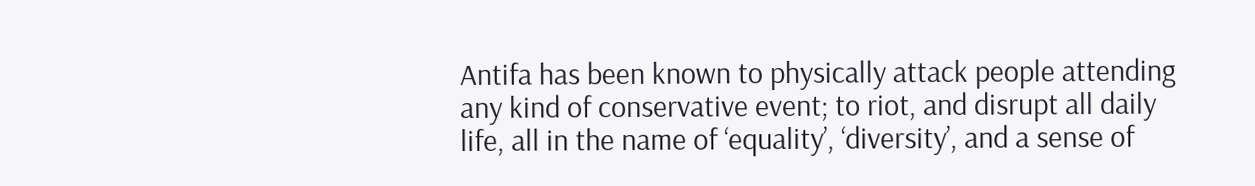Antifa has been known to physically attack people attending any kind of conservative event; to riot, and disrupt all daily life, all in the name of ‘equality’, ‘diversity’, and a sense of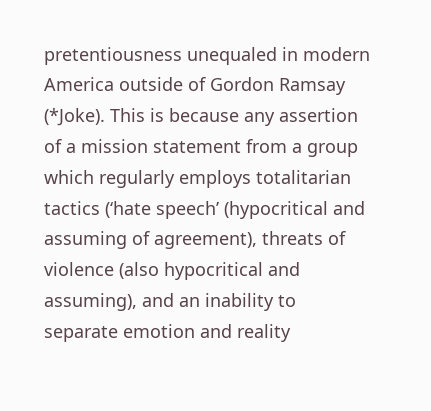pretentiousness unequaled in modern America outside of Gordon Ramsay (*Joke). This is because any assertion of a mission statement from a group which regularly employs totalitarian tactics (‘hate speech’ (hypocritical and assuming of agreement), threats of violence (also hypocritical and assuming), and an inability to separate emotion and reality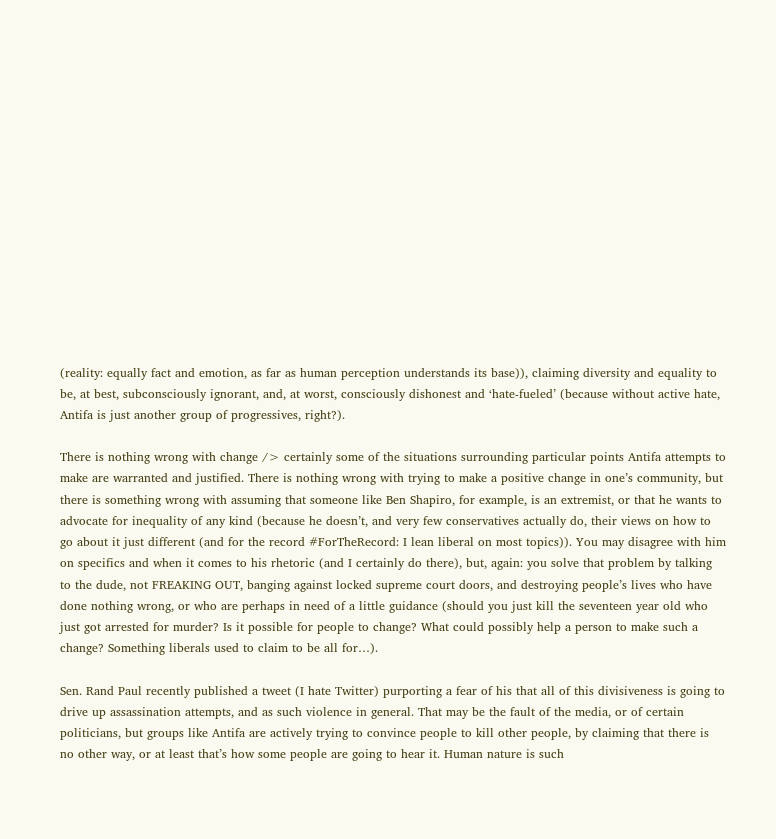(reality: equally fact and emotion, as far as human perception understands its base)), claiming diversity and equality to be, at best, subconsciously ignorant, and, at worst, consciously dishonest and ‘hate-fueled’ (because without active hate, Antifa is just another group of progressives, right?).

There is nothing wrong with change /> certainly some of the situations surrounding particular points Antifa attempts to make are warranted and justified. There is nothing wrong with trying to make a positive change in one’s community, but there is something wrong with assuming that someone like Ben Shapiro, for example, is an extremist, or that he wants to advocate for inequality of any kind (because he doesn’t, and very few conservatives actually do, their views on how to go about it just different (and for the record #ForTheRecord: I lean liberal on most topics)). You may disagree with him on specifics and when it comes to his rhetoric (and I certainly do there), but, again: you solve that problem by talking to the dude, not FREAKING OUT, banging against locked supreme court doors, and destroying people’s lives who have done nothing wrong, or who are perhaps in need of a little guidance (should you just kill the seventeen year old who just got arrested for murder? Is it possible for people to change? What could possibly help a person to make such a change? Something liberals used to claim to be all for…).

Sen. Rand Paul recently published a tweet (I hate Twitter) purporting a fear of his that all of this divisiveness is going to drive up assassination attempts, and as such violence in general. That may be the fault of the media, or of certain politicians, but groups like Antifa are actively trying to convince people to kill other people, by claiming that there is no other way, or at least that’s how some people are going to hear it. Human nature is such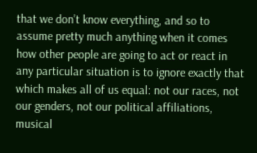that we don’t know everything, and so to assume pretty much anything when it comes how other people are going to act or react in any particular situation is to ignore exactly that which makes all of us equal: not our races, not our genders, not our political affiliations, musical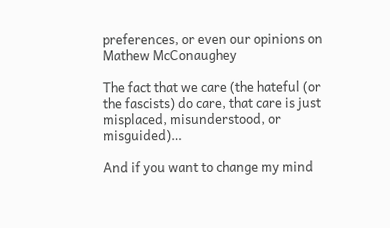preferences, or even our opinions on Mathew McConaughey

The fact that we care (the hateful (or the fascists) do care, that care is just misplaced, misunderstood, or misguided)…

And if you want to change my mind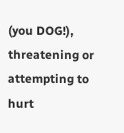(you DOG!), threatening or attempting to hurt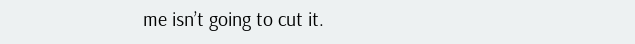me isn’t going to cut it.